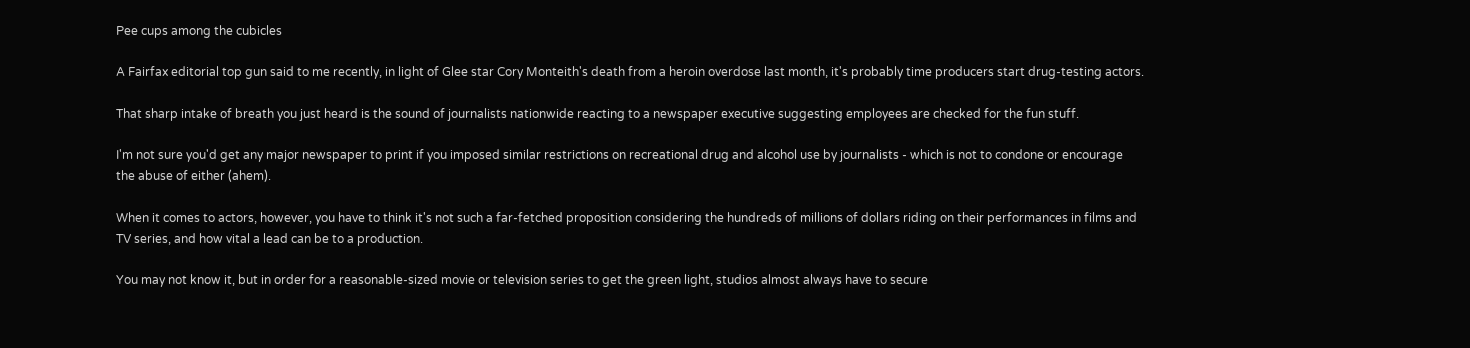Pee cups among the cubicles

A Fairfax editorial top gun said to me recently, in light of Glee star Cory Monteith's death from a heroin overdose last month, it's probably time producers start drug-testing actors.

That sharp intake of breath you just heard is the sound of journalists nationwide reacting to a newspaper executive suggesting employees are checked for the fun stuff.

I'm not sure you'd get any major newspaper to print if you imposed similar restrictions on recreational drug and alcohol use by journalists - which is not to condone or encourage the abuse of either (ahem).

When it comes to actors, however, you have to think it's not such a far-fetched proposition considering the hundreds of millions of dollars riding on their performances in films and TV series, and how vital a lead can be to a production.

You may not know it, but in order for a reasonable-sized movie or television series to get the green light, studios almost always have to secure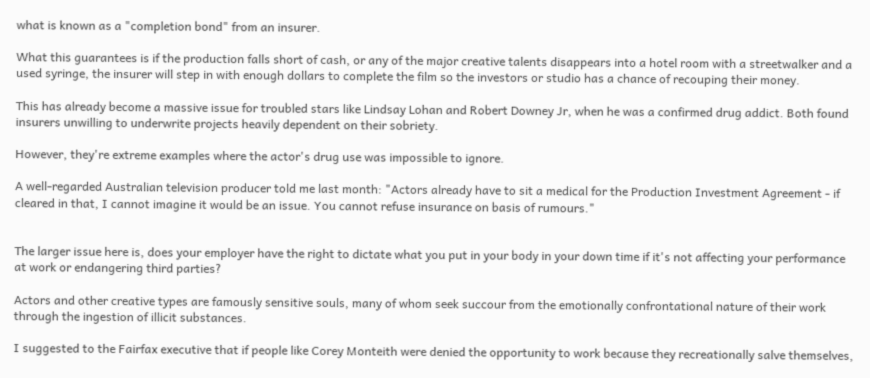what is known as a "completion bond" from an insurer.

What this guarantees is if the production falls short of cash, or any of the major creative talents disappears into a hotel room with a streetwalker and a used syringe, the insurer will step in with enough dollars to complete the film so the investors or studio has a chance of recouping their money.

This has already become a massive issue for troubled stars like Lindsay Lohan and Robert Downey Jr, when he was a confirmed drug addict. Both found insurers unwilling to underwrite projects heavily dependent on their sobriety.

However, they're extreme examples where the actor's drug use was impossible to ignore.

A well-regarded Australian television producer told me last month: "Actors already have to sit a medical for the Production Investment Agreement - if cleared in that, I cannot imagine it would be an issue. You cannot refuse insurance on basis of rumours."


The larger issue here is, does your employer have the right to dictate what you put in your body in your down time if it's not affecting your performance at work or endangering third parties?

Actors and other creative types are famously sensitive souls, many of whom seek succour from the emotionally confrontational nature of their work through the ingestion of illicit substances.

I suggested to the Fairfax executive that if people like Corey Monteith were denied the opportunity to work because they recreationally salve themselves,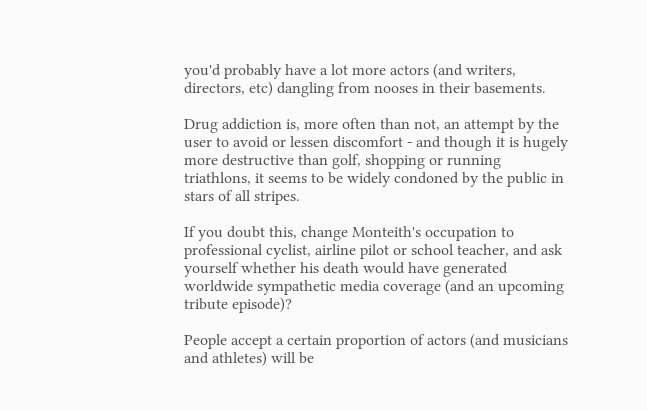you'd probably have a lot more actors (and writers, directors, etc) dangling from nooses in their basements.

Drug addiction is, more often than not, an attempt by the user to avoid or lessen discomfort - and though it is hugely more destructive than golf, shopping or running triathlons, it seems to be widely condoned by the public in stars of all stripes.

If you doubt this, change Monteith's occupation to professional cyclist, airline pilot or school teacher, and ask yourself whether his death would have generated worldwide sympathetic media coverage (and an upcoming tribute episode)?

People accept a certain proportion of actors (and musicians and athletes) will be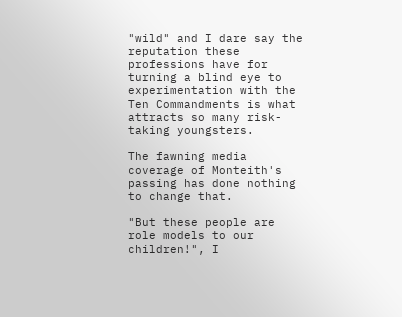"wild" and I dare say the reputation these professions have for turning a blind eye to experimentation with the Ten Commandments is what attracts so many risk-taking youngsters.

The fawning media coverage of Monteith's passing has done nothing to change that.

"But these people are role models to our children!", I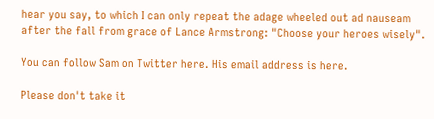hear you say, to which I can only repeat the adage wheeled out ad nauseam after the fall from grace of Lance Armstrong: "Choose your heroes wisely".

You can follow Sam on Twitter here. His email address is here.

Please don't take it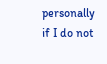personally if I do not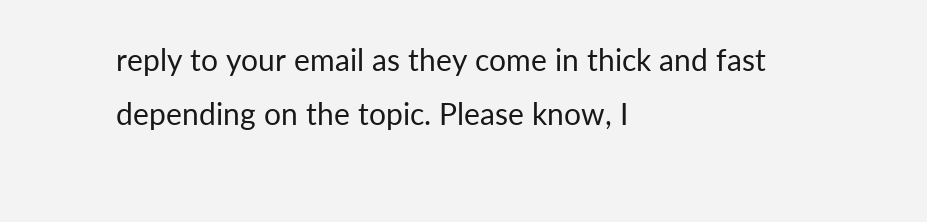reply to your email as they come in thick and fast depending on the topic. Please know, I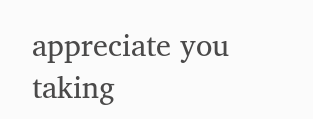appreciate you taking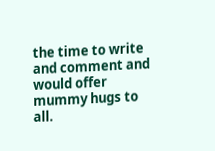the time to write and comment and would offer mummy hugs to all.